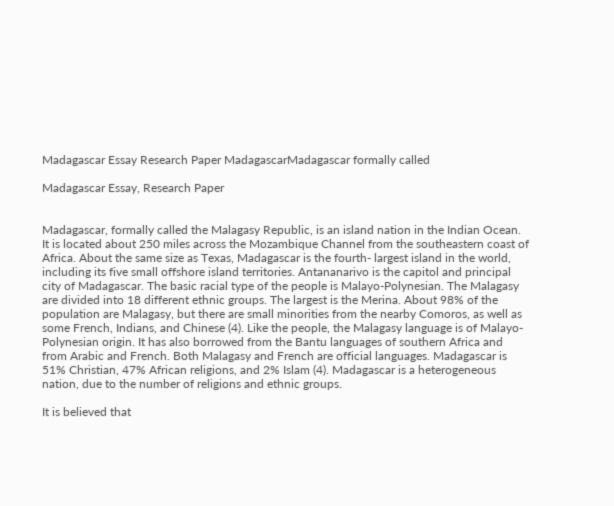Madagascar Essay Research Paper MadagascarMadagascar formally called

Madagascar Essay, Research Paper


Madagascar, formally called the Malagasy Republic, is an island nation in the Indian Ocean. It is located about 250 miles across the Mozambique Channel from the southeastern coast of Africa. About the same size as Texas, Madagascar is the fourth- largest island in the world, including its five small offshore island territories. Antananarivo is the capitol and principal city of Madagascar. The basic racial type of the people is Malayo-Polynesian. The Malagasy are divided into 18 different ethnic groups. The largest is the Merina. About 98% of the population are Malagasy, but there are small minorities from the nearby Comoros, as well as some French, Indians, and Chinese (4). Like the people, the Malagasy language is of Malayo-Polynesian origin. It has also borrowed from the Bantu languages of southern Africa and from Arabic and French. Both Malagasy and French are official languages. Madagascar is 51% Christian, 47% African religions, and 2% Islam (4). Madagascar is a heterogeneous nation, due to the number of religions and ethnic groups.

It is believed that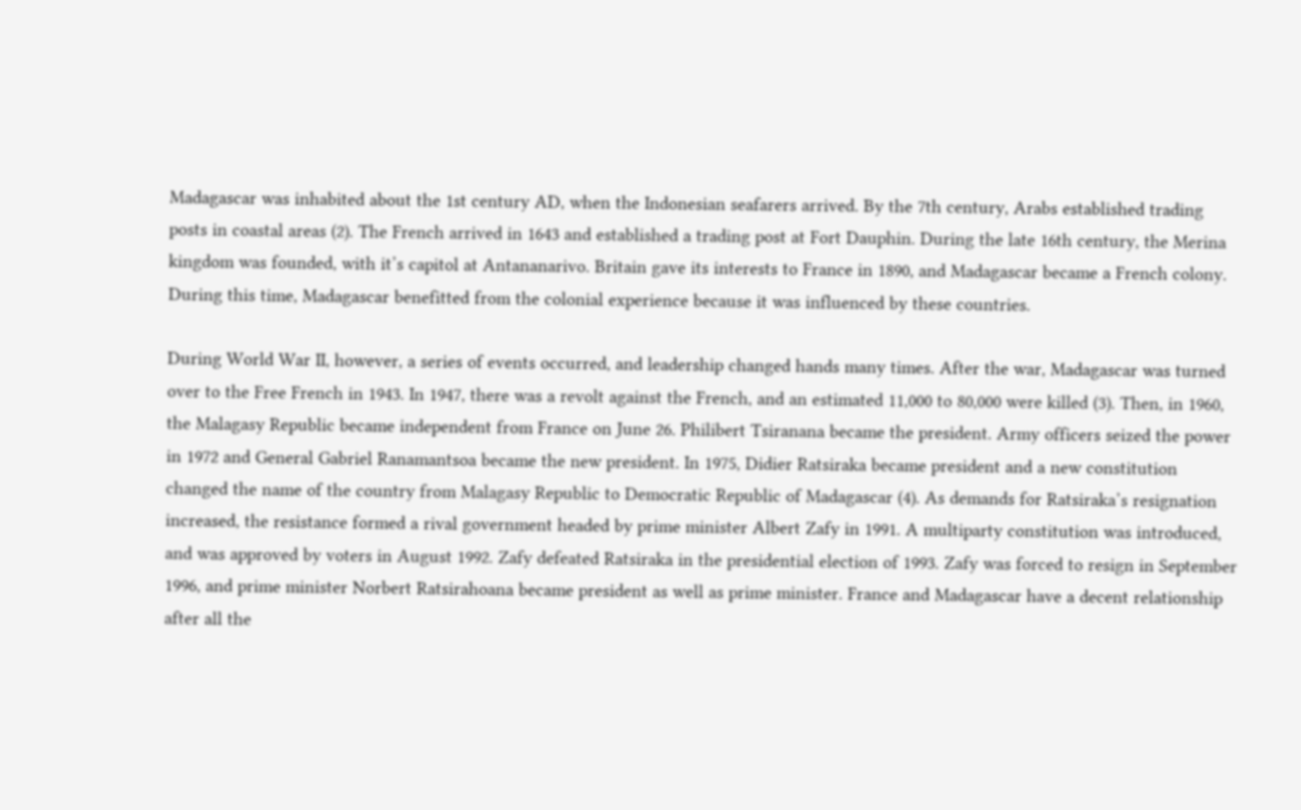Madagascar was inhabited about the 1st century AD, when the Indonesian seafarers arrived. By the 7th century, Arabs established trading posts in coastal areas (2). The French arrived in 1643 and established a trading post at Fort Dauphin. During the late 16th century, the Merina kingdom was founded, with it’s capitol at Antananarivo. Britain gave its interests to France in 1890, and Madagascar became a French colony. During this time, Madagascar benefitted from the colonial experience because it was influenced by these countries.

During World War II, however, a series of events occurred, and leadership changed hands many times. After the war, Madagascar was turned over to the Free French in 1943. In 1947, there was a revolt against the French, and an estimated 11,000 to 80,000 were killed (3). Then, in 1960, the Malagasy Republic became independent from France on June 26. Philibert Tsiranana became the president. Army officers seized the power in 1972 and General Gabriel Ranamantsoa became the new president. In 1975, Didier Ratsiraka became president and a new constitution changed the name of the country from Malagasy Republic to Democratic Republic of Madagascar (4). As demands for Ratsiraka’s resignation increased, the resistance formed a rival government headed by prime minister Albert Zafy in 1991. A multiparty constitution was introduced, and was approved by voters in August 1992. Zafy defeated Ratsiraka in the presidential election of 1993. Zafy was forced to resign in September 1996, and prime minister Norbert Ratsirahoana became president as well as prime minister. France and Madagascar have a decent relationship after all the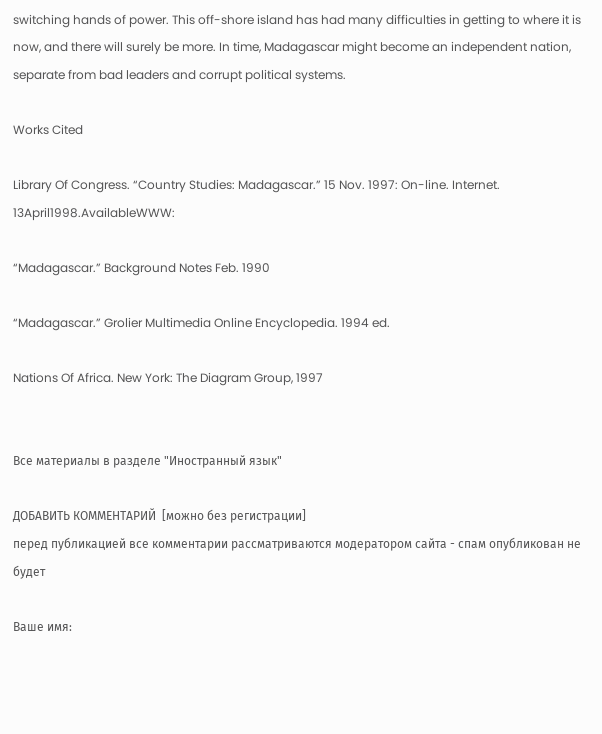switching hands of power. This off-shore island has had many difficulties in getting to where it is now, and there will surely be more. In time, Madagascar might become an independent nation, separate from bad leaders and corrupt political systems.

Works Cited

Library Of Congress. “Country Studies: Madagascar.” 15 Nov. 1997: On-line. Internet. 13April1998.AvailableWWW:

“Madagascar.” Background Notes Feb. 1990

“Madagascar.” Grolier Multimedia Online Encyclopedia. 1994 ed.

Nations Of Africa. New York: The Diagram Group, 1997


Все материалы в разделе "Иностранный язык"

ДОБАВИТЬ КОММЕНТАРИЙ  [можно без регистрации]
перед публикацией все комментарии рассматриваются модератором сайта - спам опубликован не будет

Ваше имя: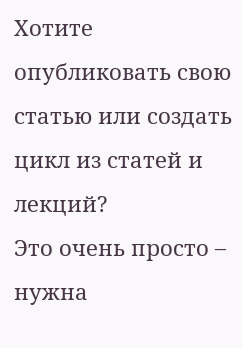Хотите опубликовать свою статью или создать цикл из статей и лекций?
Это очень просто – нужна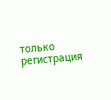только регистрация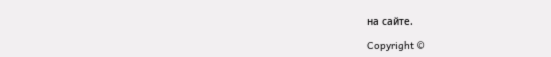на сайте.

Copyright ©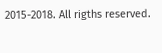2015-2018. All rigths reserved.